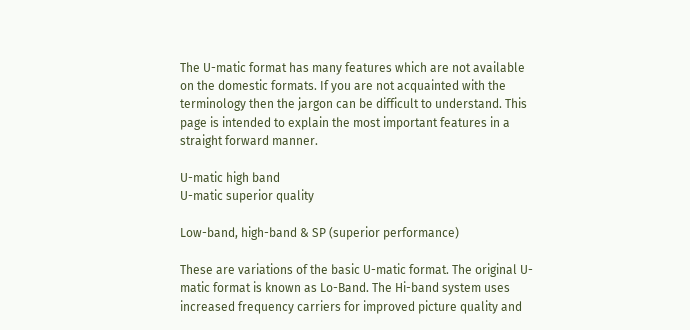The U-matic format has many features which are not available on the domestic formats. If you are not acquainted with the terminology then the jargon can be difficult to understand. This page is intended to explain the most important features in a straight forward manner.

U-matic high band
U-matic superior quality

Low-band, high-band & SP (superior performance)

These are variations of the basic U-matic format. The original U-matic format is known as Lo-Band. The Hi-band system uses increased frequency carriers for improved picture quality and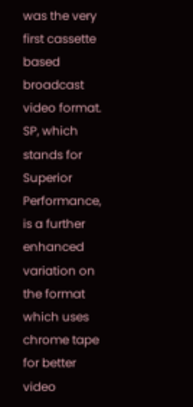was the very first cassette based broadcast video format. SP, which stands for Superior Performance, is a further enhanced variation on the format which uses chrome tape for better video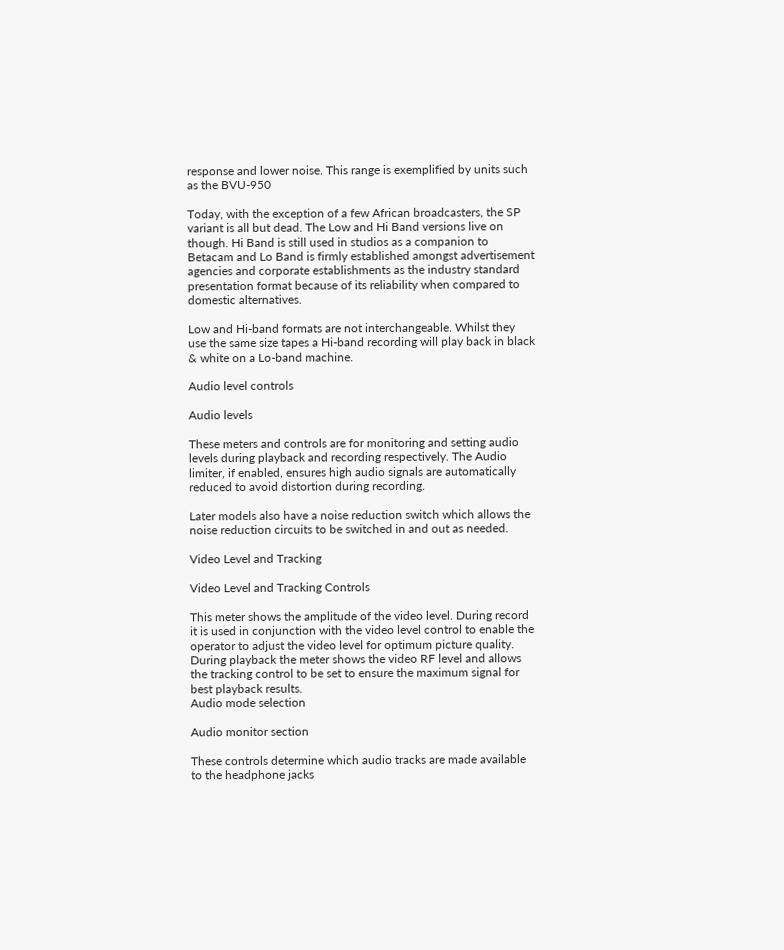response and lower noise. This range is exemplified by units such as the BVU-950

Today, with the exception of a few African broadcasters, the SP variant is all but dead. The Low and Hi Band versions live on though. Hi Band is still used in studios as a companion to Betacam and Lo Band is firmly established amongst advertisement agencies and corporate establishments as the industry standard presentation format because of its reliability when compared to domestic alternatives.

Low and Hi-band formats are not interchangeable. Whilst they use the same size tapes a Hi-band recording will play back in black & white on a Lo-band machine.

Audio level controls

Audio levels

These meters and controls are for monitoring and setting audio levels during playback and recording respectively. The Audio limiter, if enabled, ensures high audio signals are automatically reduced to avoid distortion during recording.

Later models also have a noise reduction switch which allows the noise reduction circuits to be switched in and out as needed.

Video Level and Tracking

Video Level and Tracking Controls

This meter shows the amplitude of the video level. During record it is used in conjunction with the video level control to enable the operator to adjust the video level for optimum picture quality. During playback the meter shows the video RF level and allows the tracking control to be set to ensure the maximum signal for best playback results.
Audio mode selection

Audio monitor section

These controls determine which audio tracks are made available to the headphone jacks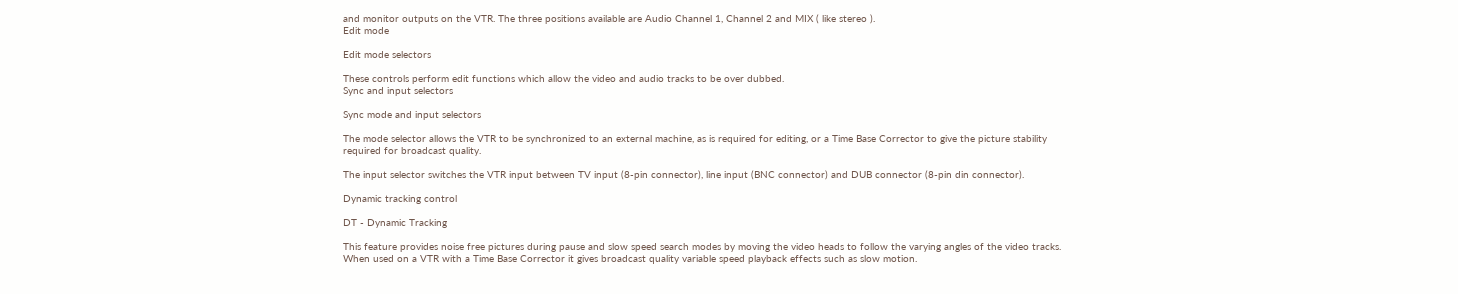and monitor outputs on the VTR. The three positions available are Audio Channel 1, Channel 2 and MIX ( like stereo ).
Edit mode

Edit mode selectors

These controls perform edit functions which allow the video and audio tracks to be over dubbed.
Sync and input selectors

Sync mode and input selectors

The mode selector allows the VTR to be synchronized to an external machine, as is required for editing, or a Time Base Corrector to give the picture stability required for broadcast quality.

The input selector switches the VTR input between TV input (8-pin connector), line input (BNC connector) and DUB connector (8-pin din connector).

Dynamic tracking control

DT - Dynamic Tracking

This feature provides noise free pictures during pause and slow speed search modes by moving the video heads to follow the varying angles of the video tracks. When used on a VTR with a Time Base Corrector it gives broadcast quality variable speed playback effects such as slow motion.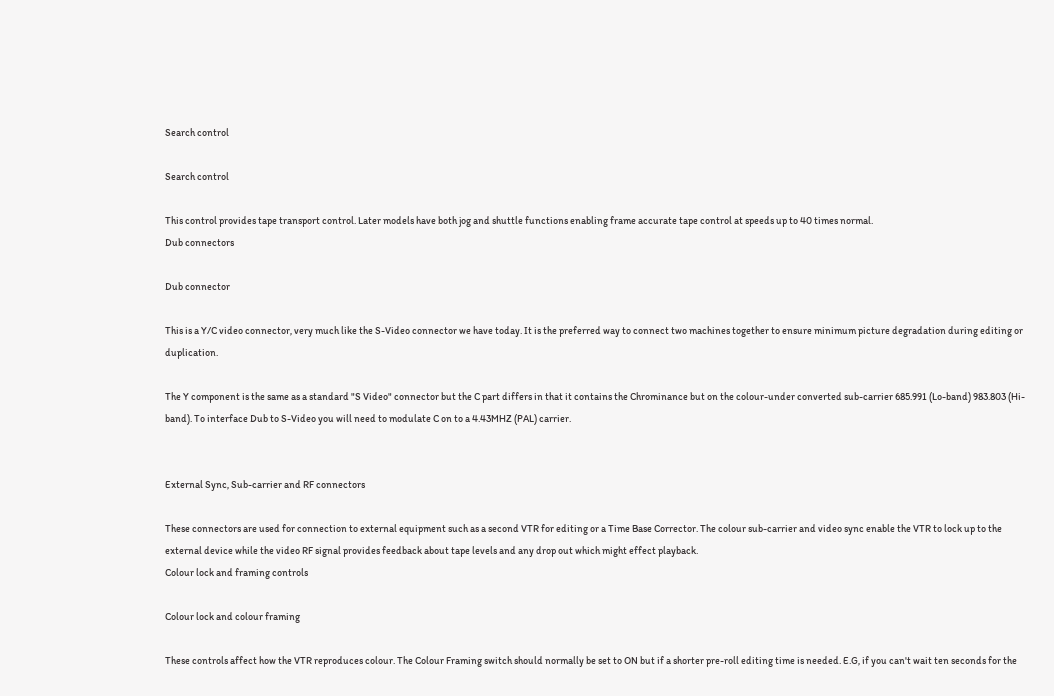Search control

Search control

This control provides tape transport control. Later models have both jog and shuttle functions enabling frame accurate tape control at speeds up to 40 times normal.
Dub connectors

Dub connector

This is a Y/C video connector, very much like the S-Video connector we have today. It is the preferred way to connect two machines together to ensure minimum picture degradation during editing or duplication.

The Y component is the same as a standard "S Video" connector but the C part differs in that it contains the Chrominance but on the colour-under converted sub-carrier 685.991 (Lo-band) 983.803 (Hi-band). To interface Dub to S-Video you will need to modulate C on to a 4.43MHZ (PAL) carrier.


External Sync, Sub-carrier and RF connectors

These connectors are used for connection to external equipment such as a second VTR for editing or a Time Base Corrector. The colour sub-carrier and video sync enable the VTR to lock up to the external device while the video RF signal provides feedback about tape levels and any drop out which might effect playback.
Colour lock and framing controls

Colour lock and colour framing

These controls affect how the VTR reproduces colour. The Colour Framing switch should normally be set to ON but if a shorter pre-roll editing time is needed. E.G, if you can't wait ten seconds for the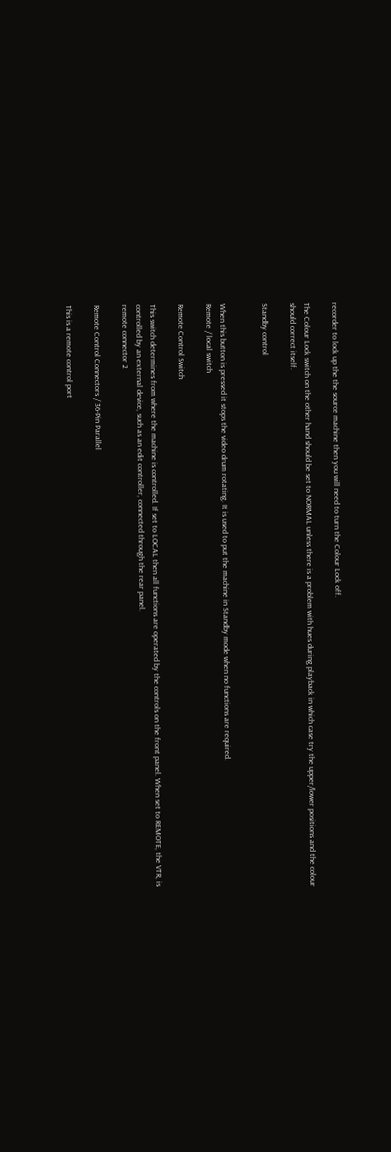recorder to lock up the the source machine then you will need to turn the Colour Lock off.

The Colour Lock switch on the other hand should be set to NORMAL unless there is a problem with hues during playback in which case try the upper/lower positions and the colour should correct itself.

Standby control


When this button is pressed it stops the video drum rotating. It is used to put the machine in Standby mode when no functions are required.
Remote / local switch

Remote Control Switch

This switch determines from where the machine is controlled. If set to LOCAL then all functions are operated by the controls on the front panel. When set to REMOTE, the VTR, is controlled by an external device, such as an edit controller, connected through the rear panel.
remote connector 2

Remote Control Connectors / 36-Pin Parallel

This is a remote control port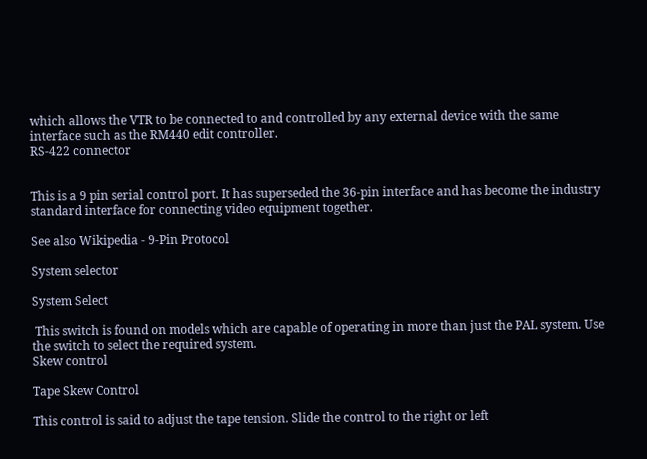which allows the VTR to be connected to and controlled by any external device with the same interface such as the RM440 edit controller.
RS-422 connector


This is a 9 pin serial control port. It has superseded the 36-pin interface and has become the industry standard interface for connecting video equipment together.

See also Wikipedia - 9-Pin Protocol

System selector

System Select

 This switch is found on models which are capable of operating in more than just the PAL system. Use the switch to select the required system.
Skew control

Tape Skew Control

This control is said to adjust the tape tension. Slide the control to the right or left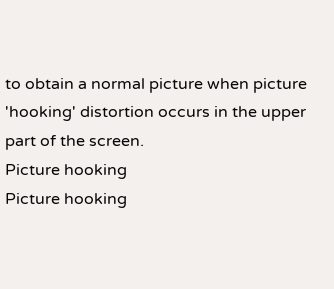to obtain a normal picture when picture 'hooking' distortion occurs in the upper part of the screen.
Picture hooking
Picture hooking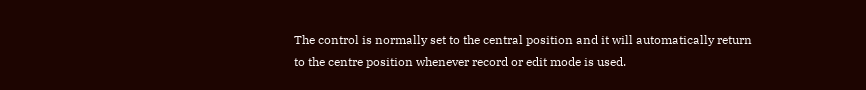The control is normally set to the central position and it will automatically return to the centre position whenever record or edit mode is used.